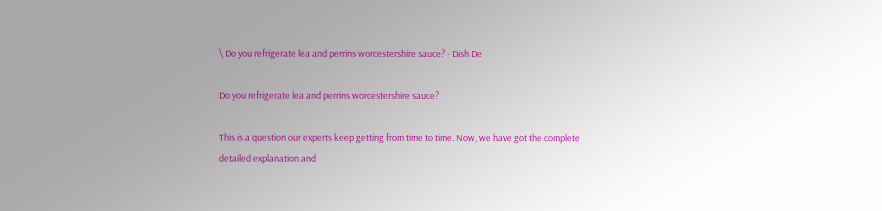\ Do you refrigerate lea and perrins worcestershire sauce? - Dish De

Do you refrigerate lea and perrins worcestershire sauce?

This is a question our experts keep getting from time to time. Now, we have got the complete detailed explanation and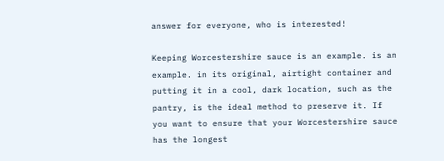answer for everyone, who is interested!

Keeping Worcestershire sauce is an example. is an example. in its original, airtight container and putting it in a cool, dark location, such as the pantry, is the ideal method to preserve it. If you want to ensure that your Worcestershire sauce has the longest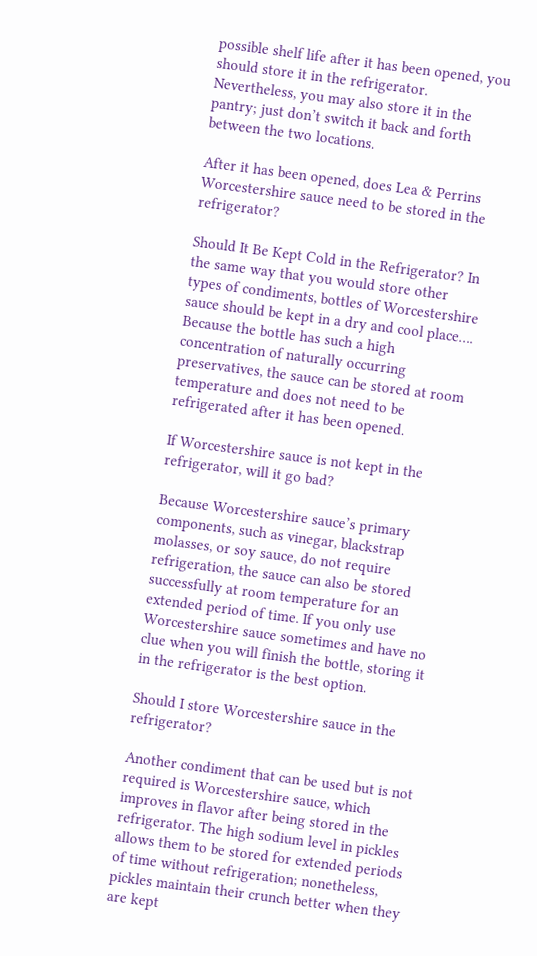possible shelf life after it has been opened, you should store it in the refrigerator. Nevertheless, you may also store it in the pantry; just don’t switch it back and forth between the two locations.

After it has been opened, does Lea & Perrins Worcestershire sauce need to be stored in the refrigerator?

Should It Be Kept Cold in the Refrigerator? In the same way that you would store other types of condiments, bottles of Worcestershire sauce should be kept in a dry and cool place…. Because the bottle has such a high concentration of naturally occurring preservatives, the sauce can be stored at room temperature and does not need to be refrigerated after it has been opened.

If Worcestershire sauce is not kept in the refrigerator, will it go bad?

Because Worcestershire sauce’s primary components, such as vinegar, blackstrap molasses, or soy sauce, do not require refrigeration, the sauce can also be stored successfully at room temperature for an extended period of time. If you only use Worcestershire sauce sometimes and have no clue when you will finish the bottle, storing it in the refrigerator is the best option.

Should I store Worcestershire sauce in the refrigerator?

Another condiment that can be used but is not required is Worcestershire sauce, which improves in flavor after being stored in the refrigerator. The high sodium level in pickles allows them to be stored for extended periods of time without refrigeration; nonetheless, pickles maintain their crunch better when they are kept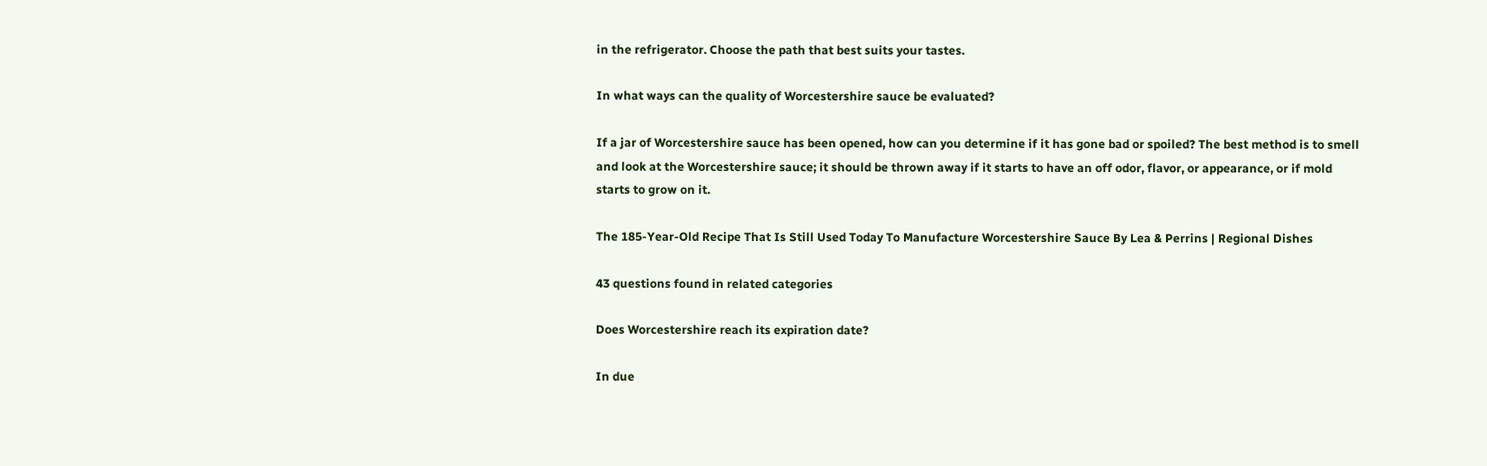in the refrigerator. Choose the path that best suits your tastes.

In what ways can the quality of Worcestershire sauce be evaluated?

If a jar of Worcestershire sauce has been opened, how can you determine if it has gone bad or spoiled? The best method is to smell and look at the Worcestershire sauce; it should be thrown away if it starts to have an off odor, flavor, or appearance, or if mold starts to grow on it.

The 185-Year-Old Recipe That Is Still Used Today To Manufacture Worcestershire Sauce By Lea & Perrins | Regional Dishes

43 questions found in related categories

Does Worcestershire reach its expiration date?

In due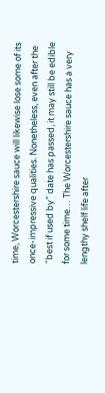time, Worcestershire sauce will likewise lose some of its once-impressive qualities. Nonetheless, even after the “best if used by” date has passed, it may still be edible for some time… The Worcestershire sauce has a very lengthy shelf life after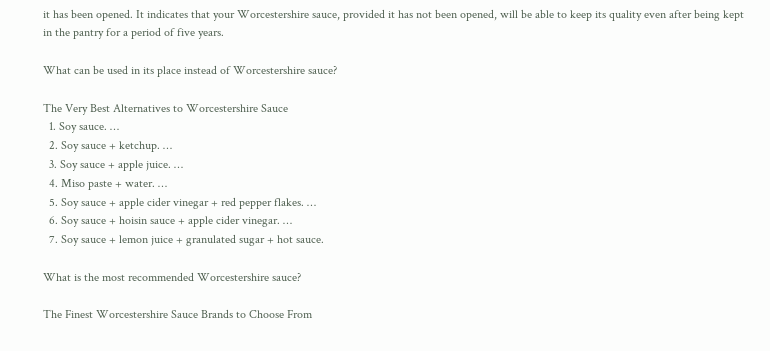it has been opened. It indicates that your Worcestershire sauce, provided it has not been opened, will be able to keep its quality even after being kept in the pantry for a period of five years.

What can be used in its place instead of Worcestershire sauce?

The Very Best Alternatives to Worcestershire Sauce
  1. Soy sauce. …
  2. Soy sauce + ketchup. …
  3. Soy sauce + apple juice. …
  4. Miso paste + water. …
  5. Soy sauce + apple cider vinegar + red pepper flakes. …
  6. Soy sauce + hoisin sauce + apple cider vinegar. …
  7. Soy sauce + lemon juice + granulated sugar + hot sauce.

What is the most recommended Worcestershire sauce?

The Finest Worcestershire Sauce Brands to Choose From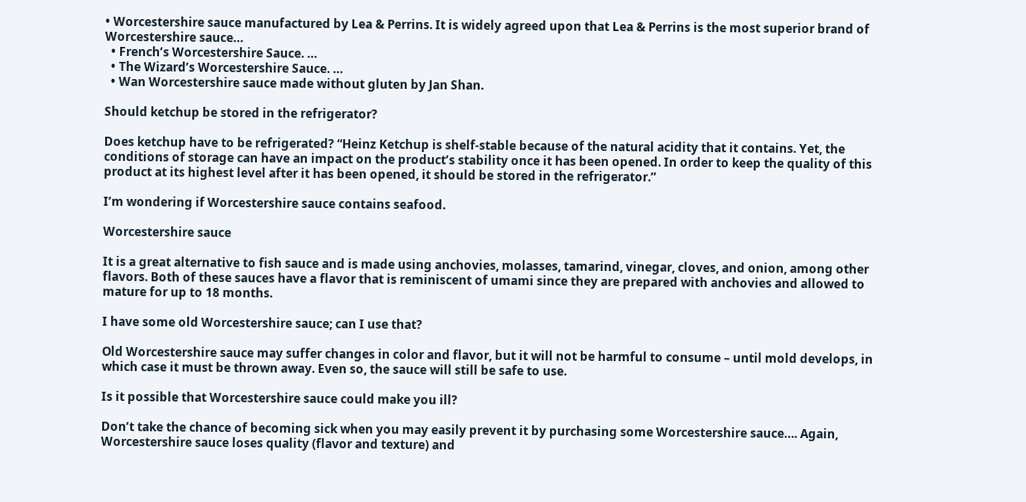• Worcestershire sauce manufactured by Lea & Perrins. It is widely agreed upon that Lea & Perrins is the most superior brand of Worcestershire sauce…
  • French’s Worcestershire Sauce. …
  • The Wizard’s Worcestershire Sauce. …
  • Wan Worcestershire sauce made without gluten by Jan Shan.

Should ketchup be stored in the refrigerator?

Does ketchup have to be refrigerated? “Heinz Ketchup is shelf-stable because of the natural acidity that it contains. Yet, the conditions of storage can have an impact on the product’s stability once it has been opened. In order to keep the quality of this product at its highest level after it has been opened, it should be stored in the refrigerator.”

I’m wondering if Worcestershire sauce contains seafood.

Worcestershire sauce

It is a great alternative to fish sauce and is made using anchovies, molasses, tamarind, vinegar, cloves, and onion, among other flavors. Both of these sauces have a flavor that is reminiscent of umami since they are prepared with anchovies and allowed to mature for up to 18 months.

I have some old Worcestershire sauce; can I use that?

Old Worcestershire sauce may suffer changes in color and flavor, but it will not be harmful to consume – until mold develops, in which case it must be thrown away. Even so, the sauce will still be safe to use.

Is it possible that Worcestershire sauce could make you ill?

Don’t take the chance of becoming sick when you may easily prevent it by purchasing some Worcestershire sauce…. Again, Worcestershire sauce loses quality (flavor and texture) and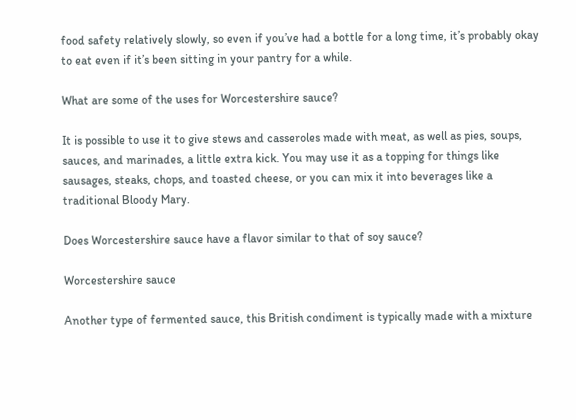food safety relatively slowly, so even if you’ve had a bottle for a long time, it’s probably okay to eat even if it’s been sitting in your pantry for a while.

What are some of the uses for Worcestershire sauce?

It is possible to use it to give stews and casseroles made with meat, as well as pies, soups, sauces, and marinades, a little extra kick. You may use it as a topping for things like sausages, steaks, chops, and toasted cheese, or you can mix it into beverages like a traditional Bloody Mary.

Does Worcestershire sauce have a flavor similar to that of soy sauce?

Worcestershire sauce

Another type of fermented sauce, this British condiment is typically made with a mixture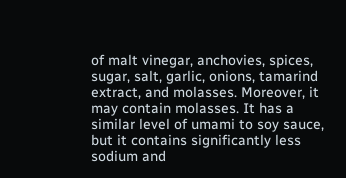of malt vinegar, anchovies, spices, sugar, salt, garlic, onions, tamarind extract, and molasses. Moreover, it may contain molasses. It has a similar level of umami to soy sauce, but it contains significantly less sodium and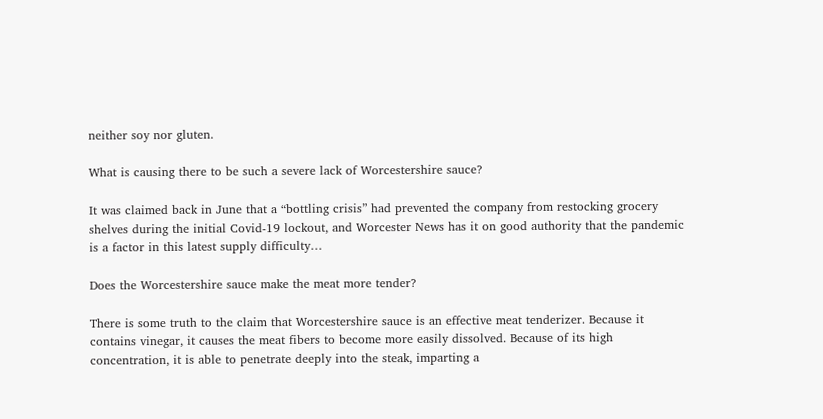neither soy nor gluten.

What is causing there to be such a severe lack of Worcestershire sauce?

It was claimed back in June that a “bottling crisis” had prevented the company from restocking grocery shelves during the initial Covid-19 lockout, and Worcester News has it on good authority that the pandemic is a factor in this latest supply difficulty…

Does the Worcestershire sauce make the meat more tender?

There is some truth to the claim that Worcestershire sauce is an effective meat tenderizer. Because it contains vinegar, it causes the meat fibers to become more easily dissolved. Because of its high concentration, it is able to penetrate deeply into the steak, imparting a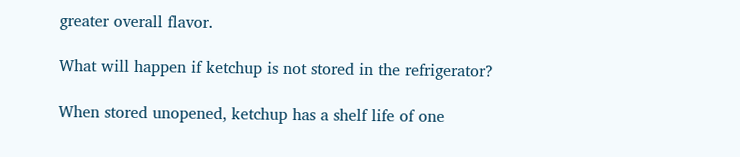greater overall flavor.

What will happen if ketchup is not stored in the refrigerator?

When stored unopened, ketchup has a shelf life of one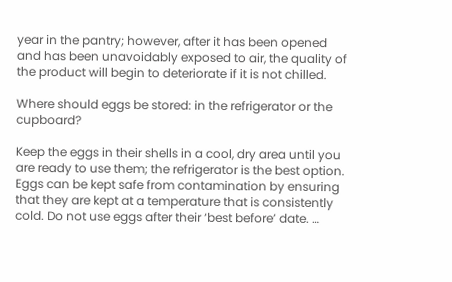year in the pantry; however, after it has been opened and has been unavoidably exposed to air, the quality of the product will begin to deteriorate if it is not chilled.

Where should eggs be stored: in the refrigerator or the cupboard?

Keep the eggs in their shells in a cool, dry area until you are ready to use them; the refrigerator is the best option. Eggs can be kept safe from contamination by ensuring that they are kept at a temperature that is consistently cold. Do not use eggs after their ‘best before’ date. …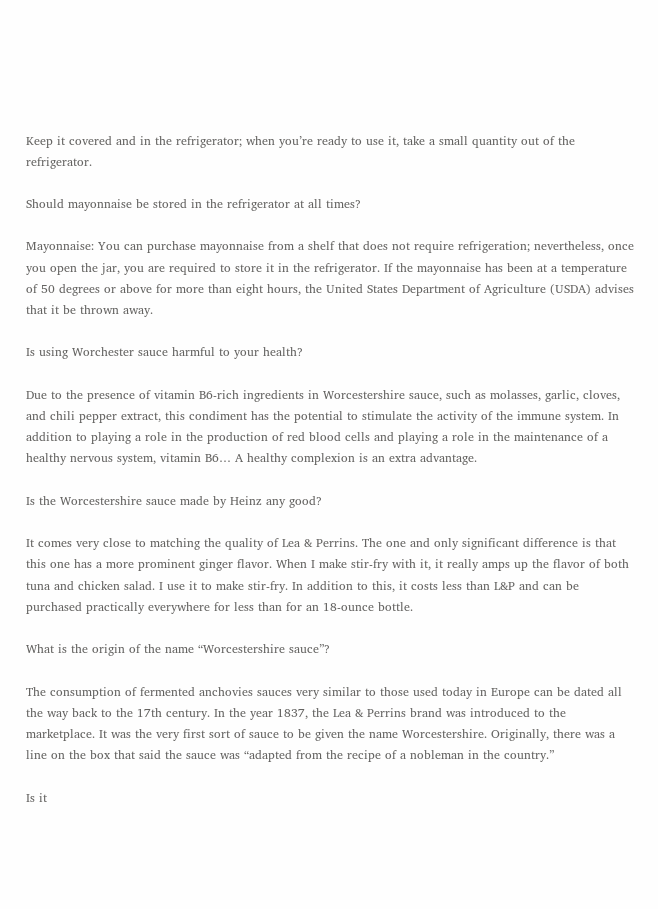Keep it covered and in the refrigerator; when you’re ready to use it, take a small quantity out of the refrigerator.

Should mayonnaise be stored in the refrigerator at all times?

Mayonnaise: You can purchase mayonnaise from a shelf that does not require refrigeration; nevertheless, once you open the jar, you are required to store it in the refrigerator. If the mayonnaise has been at a temperature of 50 degrees or above for more than eight hours, the United States Department of Agriculture (USDA) advises that it be thrown away.

Is using Worchester sauce harmful to your health?

Due to the presence of vitamin B6-rich ingredients in Worcestershire sauce, such as molasses, garlic, cloves, and chili pepper extract, this condiment has the potential to stimulate the activity of the immune system. In addition to playing a role in the production of red blood cells and playing a role in the maintenance of a healthy nervous system, vitamin B6… A healthy complexion is an extra advantage.

Is the Worcestershire sauce made by Heinz any good?

It comes very close to matching the quality of Lea & Perrins. The one and only significant difference is that this one has a more prominent ginger flavor. When I make stir-fry with it, it really amps up the flavor of both tuna and chicken salad. I use it to make stir-fry. In addition to this, it costs less than L&P and can be purchased practically everywhere for less than for an 18-ounce bottle.

What is the origin of the name “Worcestershire sauce”?

The consumption of fermented anchovies sauces very similar to those used today in Europe can be dated all the way back to the 17th century. In the year 1837, the Lea & Perrins brand was introduced to the marketplace. It was the very first sort of sauce to be given the name Worcestershire. Originally, there was a line on the box that said the sauce was “adapted from the recipe of a nobleman in the country.”

Is it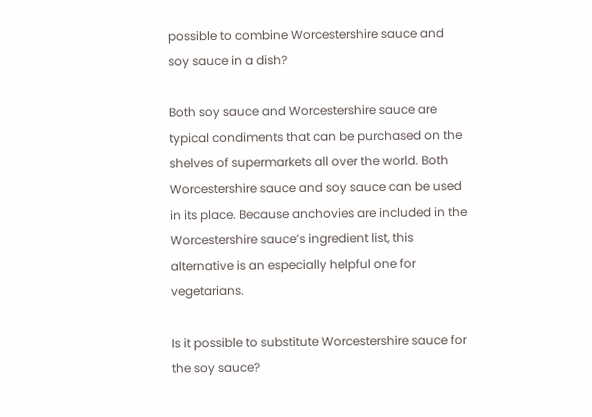possible to combine Worcestershire sauce and soy sauce in a dish?

Both soy sauce and Worcestershire sauce are typical condiments that can be purchased on the shelves of supermarkets all over the world. Both Worcestershire sauce and soy sauce can be used in its place. Because anchovies are included in the Worcestershire sauce’s ingredient list, this alternative is an especially helpful one for vegetarians.

Is it possible to substitute Worcestershire sauce for the soy sauce?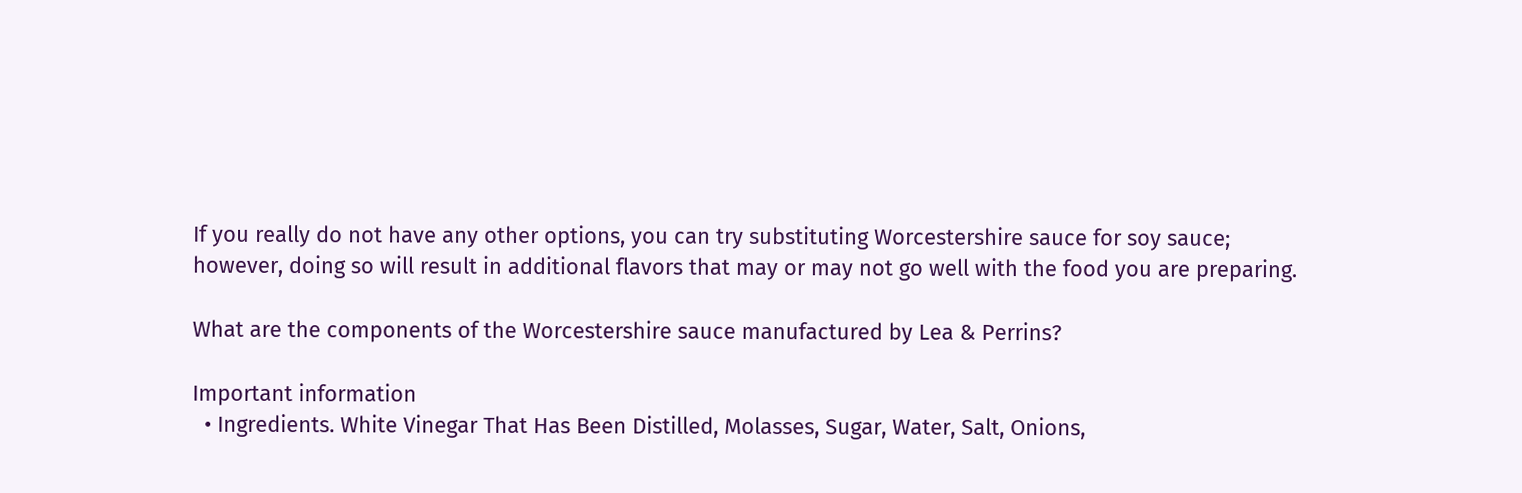If you really do not have any other options, you can try substituting Worcestershire sauce for soy sauce; however, doing so will result in additional flavors that may or may not go well with the food you are preparing.

What are the components of the Worcestershire sauce manufactured by Lea & Perrins?

Important information
  • Ingredients. White Vinegar That Has Been Distilled, Molasses, Sugar, Water, Salt, Onions,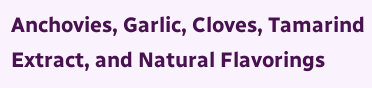Anchovies, Garlic, Cloves, Tamarind Extract, and Natural Flavorings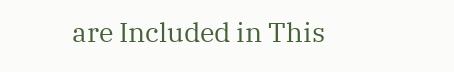are Included in This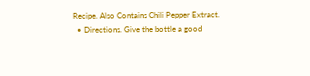Recipe. Also Contains Chili Pepper Extract.
  • Directions. Give the bottle a good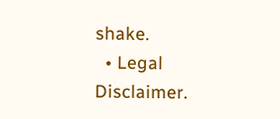shake.
  • Legal Disclaimer.